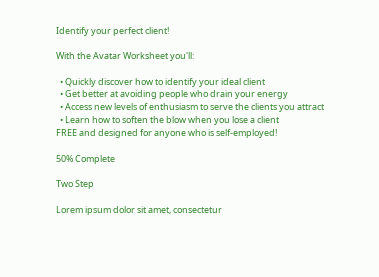Identify your perfect client!

With the Avatar Worksheet you'll:

  • Quickly discover how to identify your ideal client
  • Get better at avoiding people who drain your energy
  • Access new levels of enthusiasm to serve the clients you attract
  • Learn how to soften the blow when you lose a client
FREE and designed for anyone who is self-employed!

50% Complete

Two Step

Lorem ipsum dolor sit amet, consectetur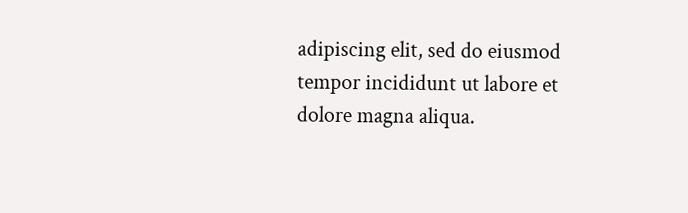adipiscing elit, sed do eiusmod tempor incididunt ut labore et dolore magna aliqua.